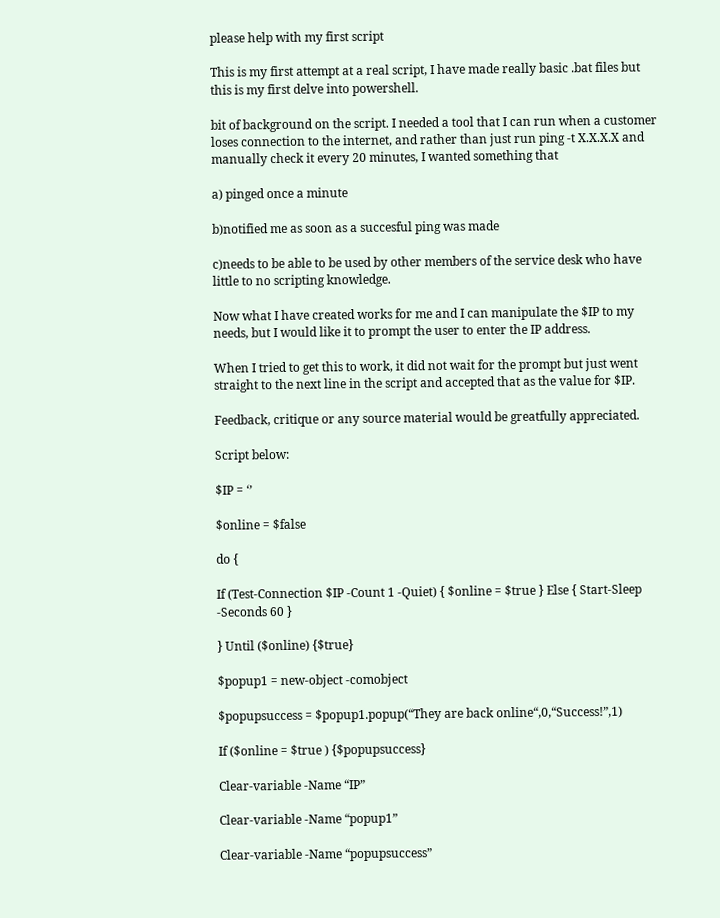please help with my first script

This is my first attempt at a real script, I have made really basic .bat files but this is my first delve into powershell.

bit of background on the script. I needed a tool that I can run when a customer loses connection to the internet, and rather than just run ping -t X.X.X.X and manually check it every 20 minutes, I wanted something that

a) pinged once a minute

b)notified me as soon as a succesful ping was made

c)needs to be able to be used by other members of the service desk who have little to no scripting knowledge.

Now what I have created works for me and I can manipulate the $IP to my needs, but I would like it to prompt the user to enter the IP address.

When I tried to get this to work, it did not wait for the prompt but just went straight to the next line in the script and accepted that as the value for $IP.

Feedback, critique or any source material would be greatfully appreciated.

Script below:

$IP = ‘’

$online = $false

do {

If (Test-Connection $IP -Count 1 -Quiet) { $online = $true } Else { Start-Sleep -Seconds 60 }

} Until ($online) {$true}

$popup1 = new-object -comobject

$popupsuccess = $popup1.popup(“They are back online“,0,“Success!”,1)

If ($online = $true ) {$popupsuccess}

Clear-variable -Name “IP”

Clear-variable -Name “popup1”

Clear-variable -Name “popupsuccess”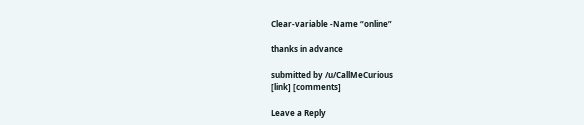Clear-variable -Name “online”

thanks in advance

submitted by /u/CallMeCurious
[link] [comments]

Leave a Reply